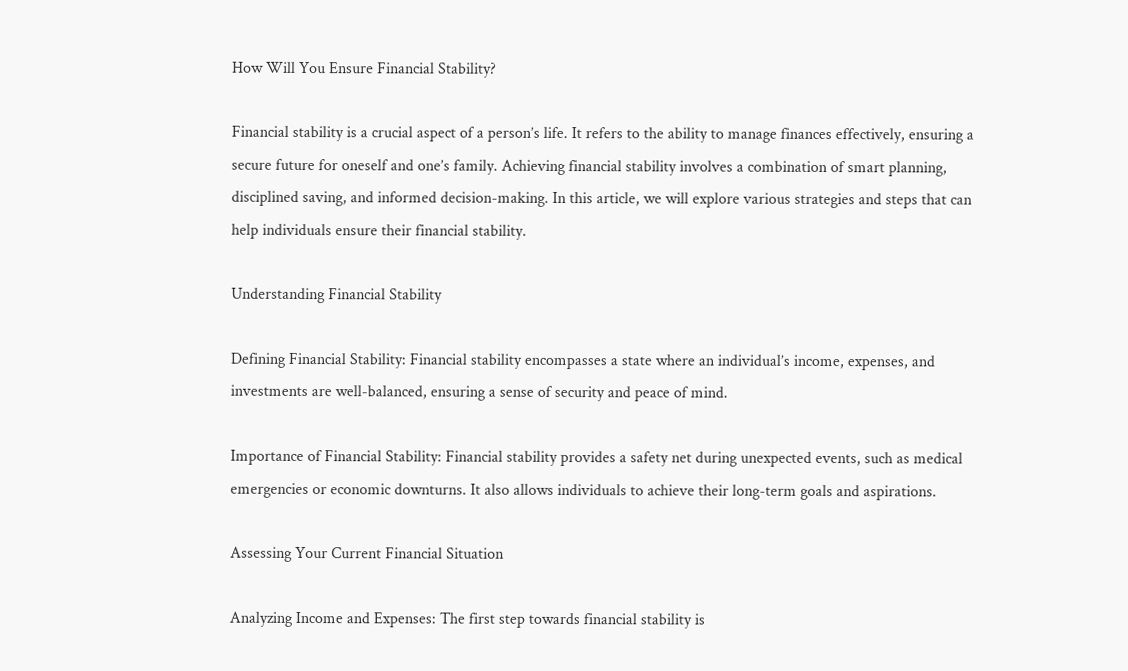How Will You Ensure Financial Stability?

Financial stability is a crucial aspect of a person’s life. It refers to the ability to manage finances effectively, ensuring a secure future for oneself and one’s family. Achieving financial stability involves a combination of smart planning, disciplined saving, and informed decision-making. In this article, we will explore various strategies and steps that can help individuals ensure their financial stability.

Understanding Financial Stability

Defining Financial Stability: Financial stability encompasses a state where an individual’s income, expenses, and investments are well-balanced, ensuring a sense of security and peace of mind.

Importance of Financial Stability: Financial stability provides a safety net during unexpected events, such as medical emergencies or economic downturns. It also allows individuals to achieve their long-term goals and aspirations.

Assessing Your Current Financial Situation

Analyzing Income and Expenses: The first step towards financial stability is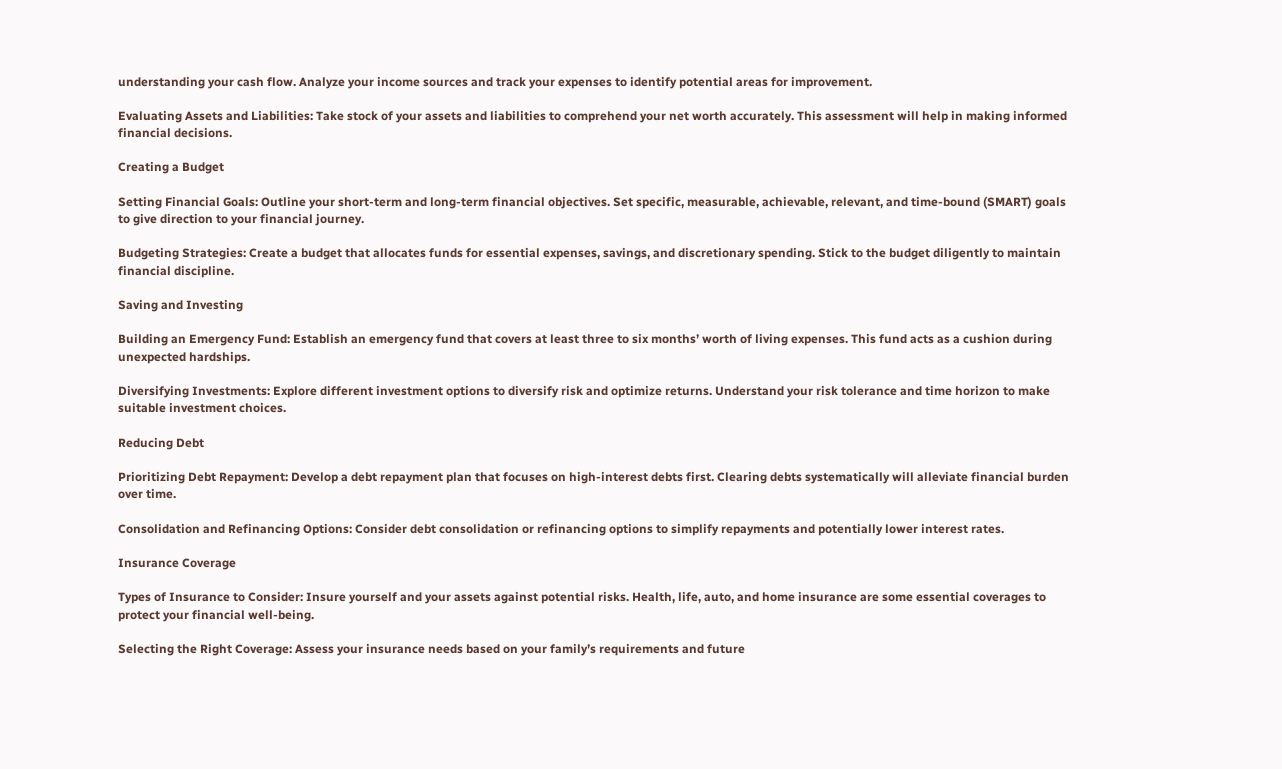understanding your cash flow. Analyze your income sources and track your expenses to identify potential areas for improvement.

Evaluating Assets and Liabilities: Take stock of your assets and liabilities to comprehend your net worth accurately. This assessment will help in making informed financial decisions.

Creating a Budget

Setting Financial Goals: Outline your short-term and long-term financial objectives. Set specific, measurable, achievable, relevant, and time-bound (SMART) goals to give direction to your financial journey.

Budgeting Strategies: Create a budget that allocates funds for essential expenses, savings, and discretionary spending. Stick to the budget diligently to maintain financial discipline.

Saving and Investing

Building an Emergency Fund: Establish an emergency fund that covers at least three to six months’ worth of living expenses. This fund acts as a cushion during unexpected hardships.

Diversifying Investments: Explore different investment options to diversify risk and optimize returns. Understand your risk tolerance and time horizon to make suitable investment choices.

Reducing Debt

Prioritizing Debt Repayment: Develop a debt repayment plan that focuses on high-interest debts first. Clearing debts systematically will alleviate financial burden over time.

Consolidation and Refinancing Options: Consider debt consolidation or refinancing options to simplify repayments and potentially lower interest rates.

Insurance Coverage

Types of Insurance to Consider: Insure yourself and your assets against potential risks. Health, life, auto, and home insurance are some essential coverages to protect your financial well-being.

Selecting the Right Coverage: Assess your insurance needs based on your family’s requirements and future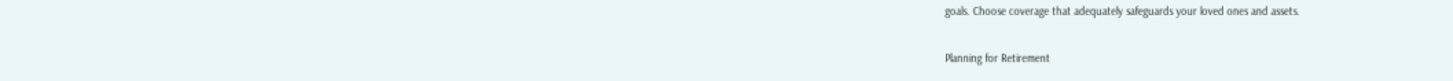goals. Choose coverage that adequately safeguards your loved ones and assets.

Planning for Retirement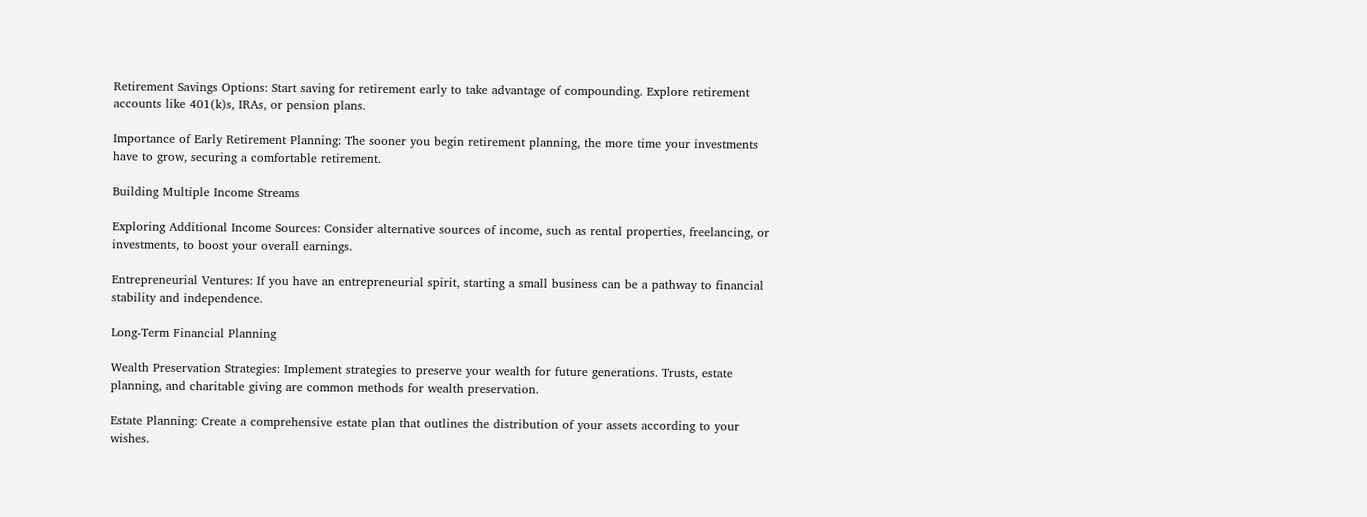Retirement Savings Options: Start saving for retirement early to take advantage of compounding. Explore retirement accounts like 401(k)s, IRAs, or pension plans.

Importance of Early Retirement Planning: The sooner you begin retirement planning, the more time your investments have to grow, securing a comfortable retirement.

Building Multiple Income Streams

Exploring Additional Income Sources: Consider alternative sources of income, such as rental properties, freelancing, or investments, to boost your overall earnings.

Entrepreneurial Ventures: If you have an entrepreneurial spirit, starting a small business can be a pathway to financial stability and independence.

Long-Term Financial Planning

Wealth Preservation Strategies: Implement strategies to preserve your wealth for future generations. Trusts, estate planning, and charitable giving are common methods for wealth preservation.

Estate Planning: Create a comprehensive estate plan that outlines the distribution of your assets according to your wishes.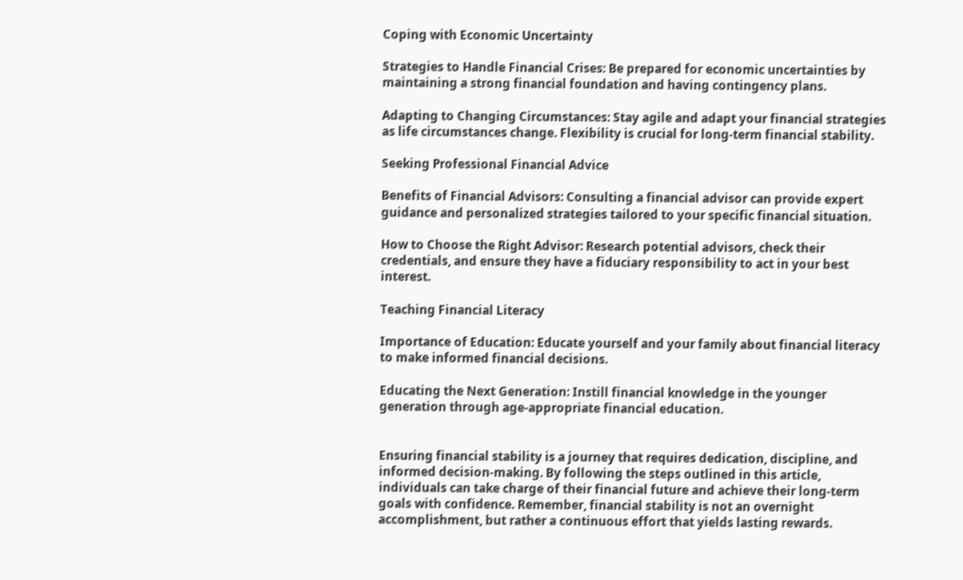Coping with Economic Uncertainty

Strategies to Handle Financial Crises: Be prepared for economic uncertainties by maintaining a strong financial foundation and having contingency plans.

Adapting to Changing Circumstances: Stay agile and adapt your financial strategies as life circumstances change. Flexibility is crucial for long-term financial stability.

Seeking Professional Financial Advice

Benefits of Financial Advisors: Consulting a financial advisor can provide expert guidance and personalized strategies tailored to your specific financial situation.

How to Choose the Right Advisor: Research potential advisors, check their credentials, and ensure they have a fiduciary responsibility to act in your best interest.

Teaching Financial Literacy

Importance of Education: Educate yourself and your family about financial literacy to make informed financial decisions.

Educating the Next Generation: Instill financial knowledge in the younger generation through age-appropriate financial education.


Ensuring financial stability is a journey that requires dedication, discipline, and informed decision-making. By following the steps outlined in this article, individuals can take charge of their financial future and achieve their long-term goals with confidence. Remember, financial stability is not an overnight accomplishment, but rather a continuous effort that yields lasting rewards.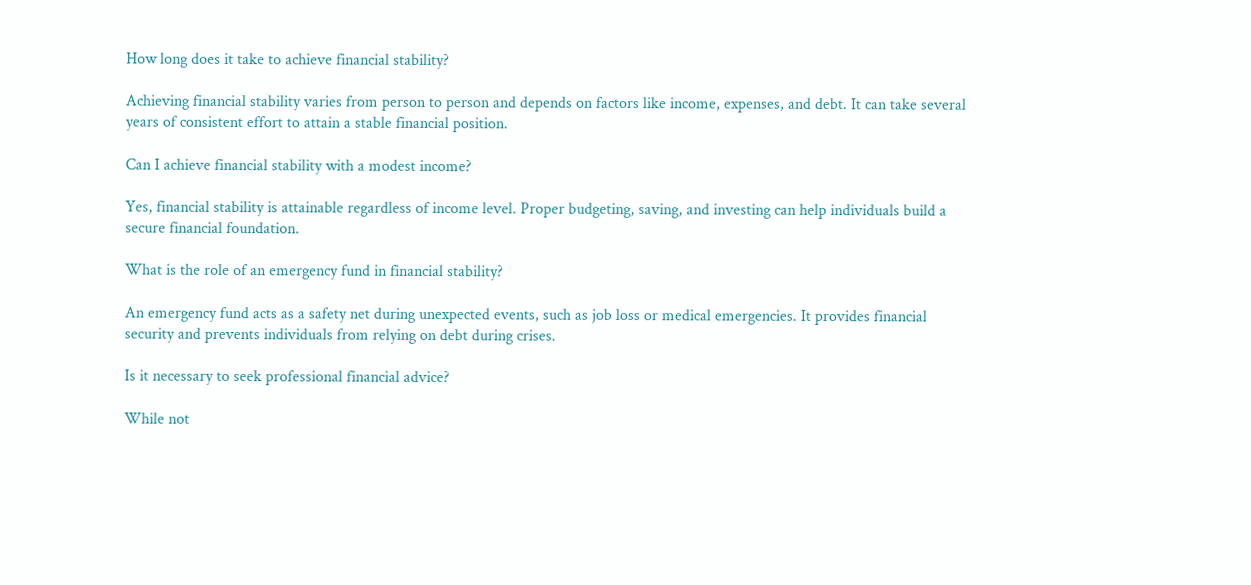How long does it take to achieve financial stability?

Achieving financial stability varies from person to person and depends on factors like income, expenses, and debt. It can take several years of consistent effort to attain a stable financial position.

Can I achieve financial stability with a modest income?

Yes, financial stability is attainable regardless of income level. Proper budgeting, saving, and investing can help individuals build a secure financial foundation.

What is the role of an emergency fund in financial stability?

An emergency fund acts as a safety net during unexpected events, such as job loss or medical emergencies. It provides financial security and prevents individuals from relying on debt during crises.

Is it necessary to seek professional financial advice?

While not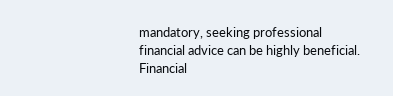mandatory, seeking professional financial advice can be highly beneficial. Financial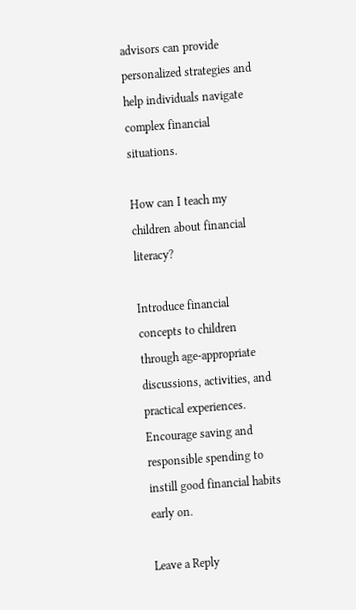advisors can provide personalized strategies and help individuals navigate complex financial situations.

How can I teach my children about financial literacy?

Introduce financial concepts to children through age-appropriate discussions, activities, and practical experiences. Encourage saving and responsible spending to instill good financial habits early on.

Leave a Reply